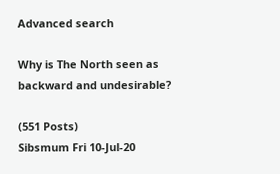Advanced search

Why is The North seen as backward and undesirable?

(551 Posts)
Sibsmum Fri 10-Jul-20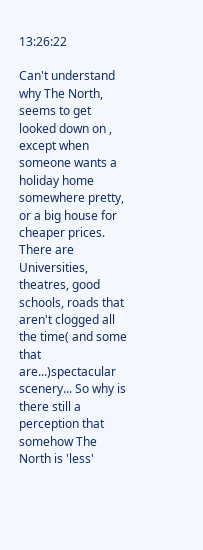13:26:22

Can't understand why The North, seems to get looked down on , except when someone wants a holiday home somewhere pretty, or a big house for cheaper prices.
There are Universities, theatres, good schools, roads that aren't clogged all the time( and some that are...)spectacular scenery... So why is there still a perception that somehow The North is 'less'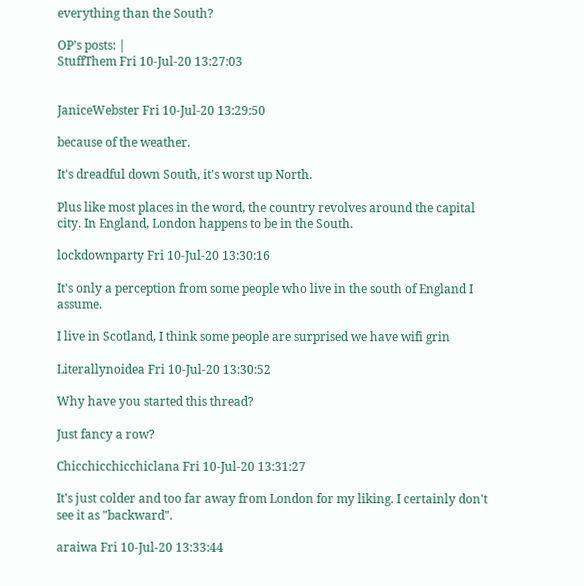everything than the South?

OP’s posts: |
StuffThem Fri 10-Jul-20 13:27:03


JaniceWebster Fri 10-Jul-20 13:29:50

because of the weather.

It's dreadful down South, it's worst up North.

Plus like most places in the word, the country revolves around the capital city. In England, London happens to be in the South.

lockdownparty Fri 10-Jul-20 13:30:16

It's only a perception from some people who live in the south of England I assume.

I live in Scotland, I think some people are surprised we have wifi grin

Literallynoidea Fri 10-Jul-20 13:30:52

Why have you started this thread?

Just fancy a row?

Chicchicchicchiclana Fri 10-Jul-20 13:31:27

It's just colder and too far away from London for my liking. I certainly don't see it as "backward".

araiwa Fri 10-Jul-20 13:33:44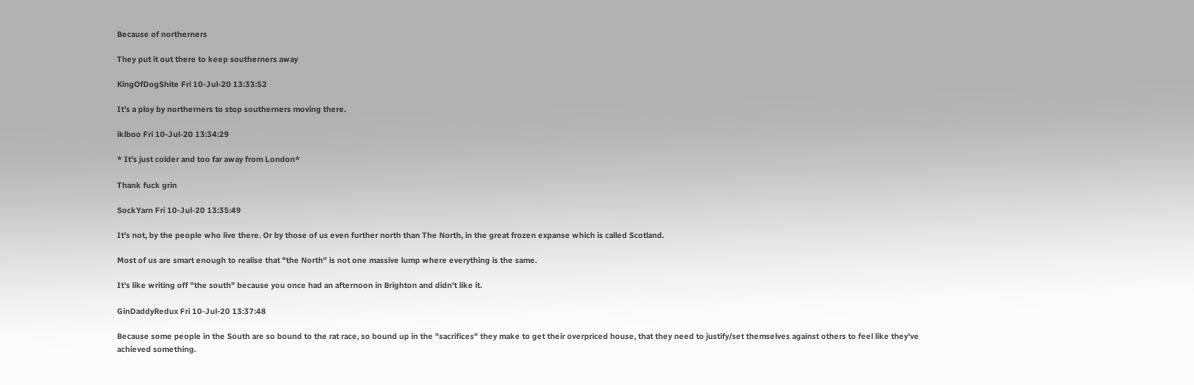Because of northerners

They put it out there to keep southerners away

KingOfDogShite Fri 10-Jul-20 13:33:52

It’s a ploy by northerners to stop southerners moving there.

iklboo Fri 10-Jul-20 13:34:29

* It's just colder and too far away from London*

Thank fuck grin

SockYarn Fri 10-Jul-20 13:35:49

It's not, by the people who live there. Or by those of us even further north than The North, in the great frozen expanse which is called Scotland.

Most of us are smart enough to realise that "the North" is not one massive lump where everything is the same.

It's like writing off "the south" because you once had an afternoon in Brighton and didn't like it.

GinDaddyRedux Fri 10-Jul-20 13:37:48

Because some people in the South are so bound to the rat race, so bound up in the "sacrifices" they make to get their overpriced house, that they need to justify/set themselves against others to feel like they've achieved something.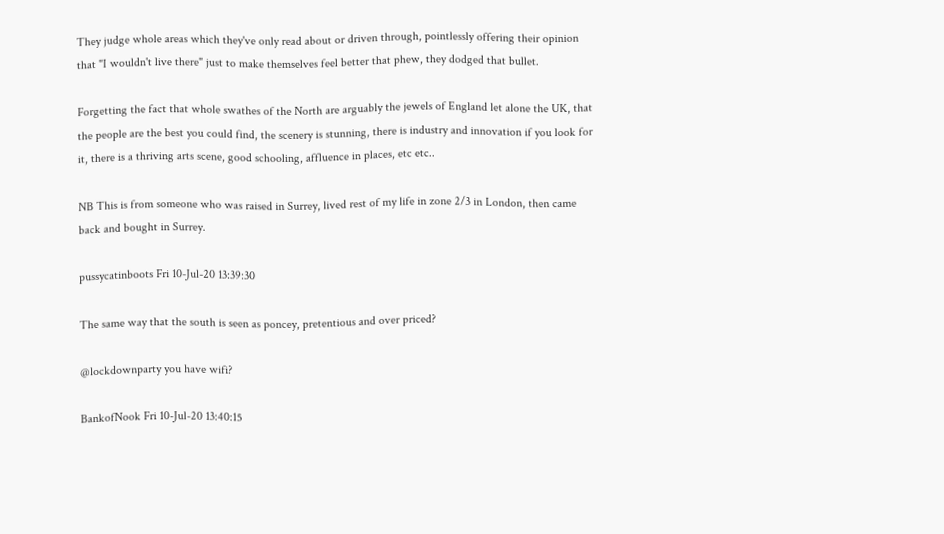They judge whole areas which they've only read about or driven through, pointlessly offering their opinion that "I wouldn't live there" just to make themselves feel better that phew, they dodged that bullet.

Forgetting the fact that whole swathes of the North are arguably the jewels of England let alone the UK, that the people are the best you could find, the scenery is stunning, there is industry and innovation if you look for it, there is a thriving arts scene, good schooling, affluence in places, etc etc..

NB This is from someone who was raised in Surrey, lived rest of my life in zone 2/3 in London, then came back and bought in Surrey.

pussycatinboots Fri 10-Jul-20 13:39:30

The same way that the south is seen as poncey, pretentious and over priced?

@lockdownparty you have wifi?

BankofNook Fri 10-Jul-20 13:40:15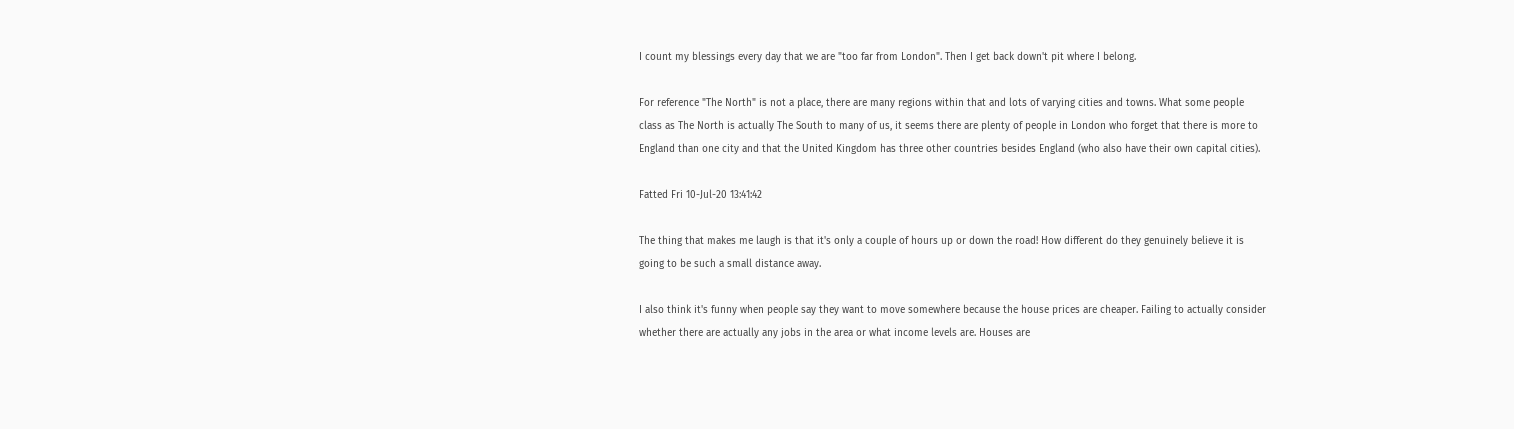I count my blessings every day that we are "too far from London". Then I get back down't pit where I belong.

For reference "The North" is not a place, there are many regions within that and lots of varying cities and towns. What some people class as The North is actually The South to many of us, it seems there are plenty of people in London who forget that there is more to England than one city and that the United Kingdom has three other countries besides England (who also have their own capital cities).

Fatted Fri 10-Jul-20 13:41:42

The thing that makes me laugh is that it's only a couple of hours up or down the road! How different do they genuinely believe it is going to be such a small distance away.

I also think it's funny when people say they want to move somewhere because the house prices are cheaper. Failing to actually consider whether there are actually any jobs in the area or what income levels are. Houses are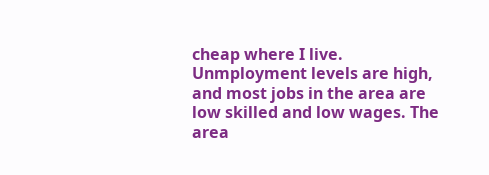cheap where I live. Unmployment levels are high, and most jobs in the area are low skilled and low wages. The area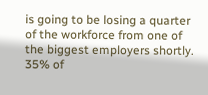is going to be losing a quarter of the workforce from one of the biggest employers shortly. 35% of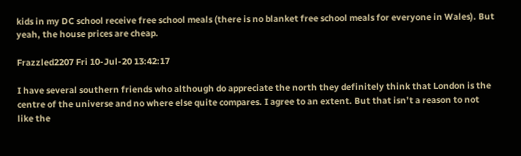kids in my DC school receive free school meals (there is no blanket free school meals for everyone in Wales). But yeah, the house prices are cheap.

Frazzled2207 Fri 10-Jul-20 13:42:17

I have several southern friends who although do appreciate the north they definitely think that London is the centre of the universe and no where else quite compares. I agree to an extent. But that isn’t a reason to not like the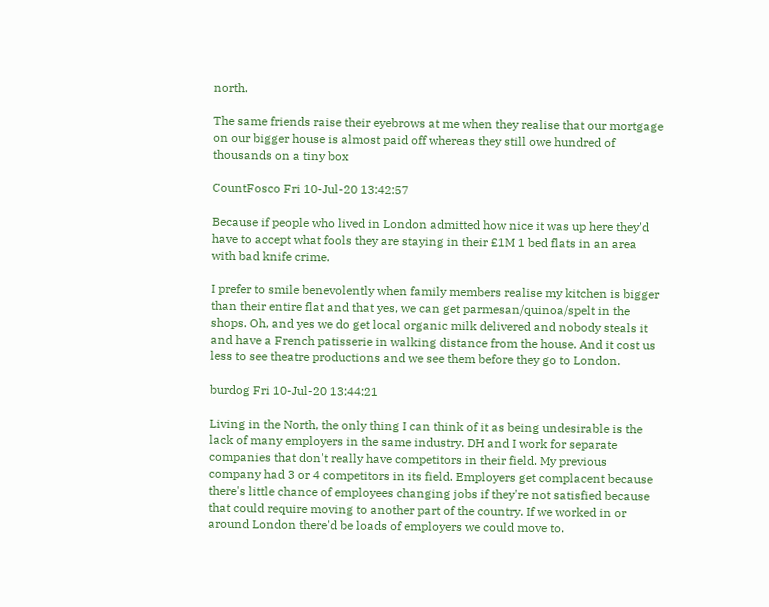north.

The same friends raise their eyebrows at me when they realise that our mortgage on our bigger house is almost paid off whereas they still owe hundred of thousands on a tiny box

CountFosco Fri 10-Jul-20 13:42:57

Because if people who lived in London admitted how nice it was up here they'd have to accept what fools they are staying in their £1M 1 bed flats in an area with bad knife crime.

I prefer to smile benevolently when family members realise my kitchen is bigger than their entire flat and that yes, we can get parmesan/quinoa/spelt in the shops. Oh, and yes we do get local organic milk delivered and nobody steals it and have a French patisserie in walking distance from the house. And it cost us less to see theatre productions and we see them before they go to London.

burdog Fri 10-Jul-20 13:44:21

Living in the North, the only thing I can think of it as being undesirable is the lack of many employers in the same industry. DH and I work for separate companies that don't really have competitors in their field. My previous company had 3 or 4 competitors in its field. Employers get complacent because there's little chance of employees changing jobs if they're not satisfied because that could require moving to another part of the country. If we worked in or around London there'd be loads of employers we could move to.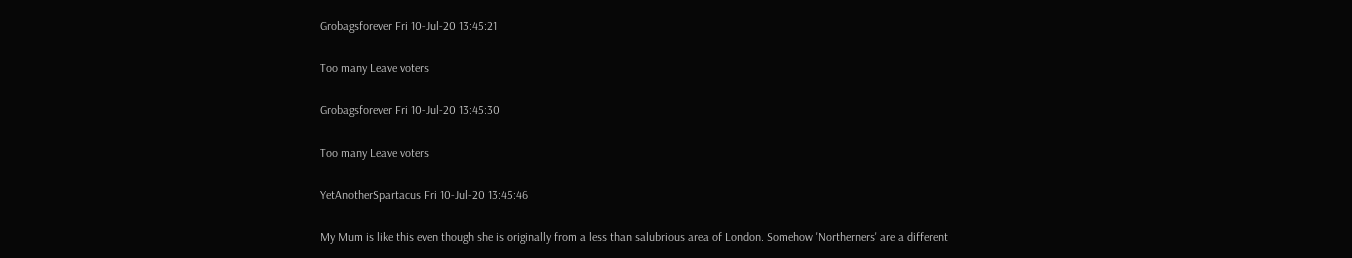Grobagsforever Fri 10-Jul-20 13:45:21

Too many Leave voters

Grobagsforever Fri 10-Jul-20 13:45:30

Too many Leave voters

YetAnotherSpartacus Fri 10-Jul-20 13:45:46

My Mum is like this even though she is originally from a less than salubrious area of London. Somehow 'Northerners' are a different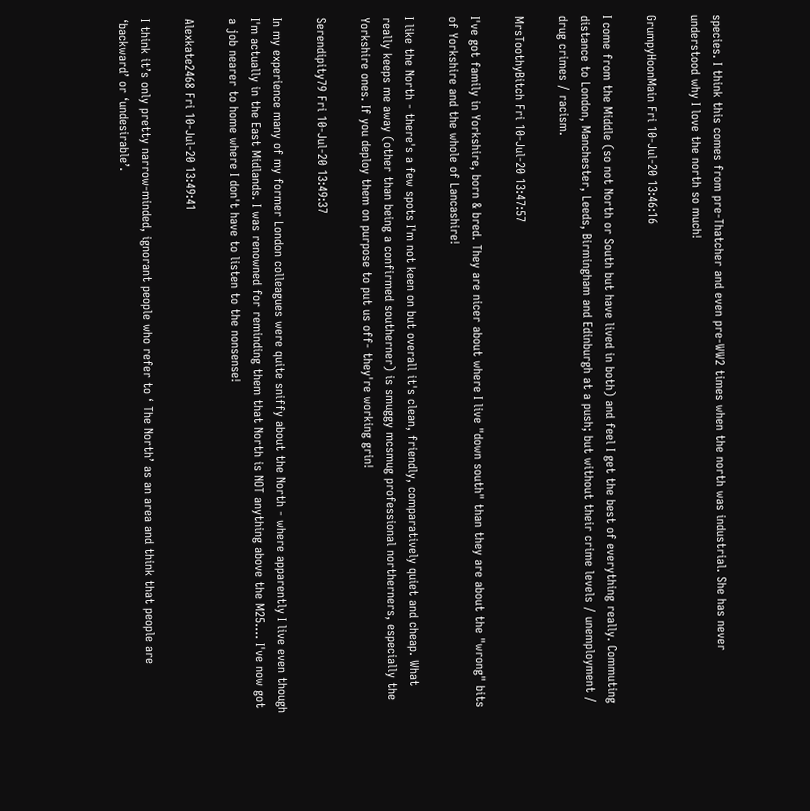species. I think this comes from pre-Thatcher and even pre-WW2 times when the north was industrial. She has never understood why I love the north so much!

GrumpyHoonMain Fri 10-Jul-20 13:46:16

I come from the Middle (so not North or South but have lived in both) and feel I get the best of everything really. Commuting distance to London, Manchester, Leeds, Birmingham and Edinburgh at a push; but without their crime levels / unemployment / drug crimes / racism.

MrsToothyBitch Fri 10-Jul-20 13:47:57

I've got family in Yorkshire, born & bred. They are nicer about where I live "down south" than they are about the "wrong" bits of Yorkshire and the whole of Lancashire!

I like the North - there's a few spots I'm not keen on but overall it's clean, friendly, comparatively quiet and cheap. What really keeps me away (other than being a confirmed southerner) is smuggy mcsmug professional northerners, especially the Yorkshire ones. If you deploy them on purpose to put us off- they're working grin!

Serendipity79 Fri 10-Jul-20 13:49:37

In my experience many of my former London colleagues were quite sniffy about the North - where apparently I live even though I'm actually in the East Midlands. I was renowned for reminding them that North is NOT anything above the M25.... I've now got a job nearer to home where I don't have to listen to the nonsense!

Alexkate2468 Fri 10-Jul-20 13:49:41

I think it’s only pretty narrow-minded, ignorant people who refer to ‘ The North’ as an area and think that people are ‘backward’ or ‘undesirable’.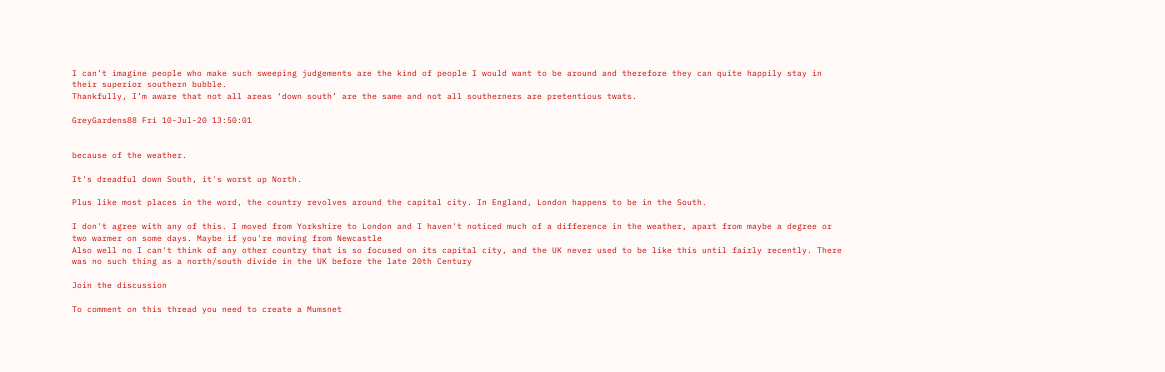I can’t imagine people who make such sweeping judgements are the kind of people I would want to be around and therefore they can quite happily stay in their superior southern bubble.
Thankfully, I’m aware that not all areas ‘down south’ are the same and not all southerners are pretentious twats.

GreyGardens88 Fri 10-Jul-20 13:50:01


because of the weather.

It's dreadful down South, it's worst up North.

Plus like most places in the word, the country revolves around the capital city. In England, London happens to be in the South.

I don't agree with any of this. I moved from Yorkshire to London and I haven't noticed much of a difference in the weather, apart from maybe a degree or two warmer on some days. Maybe if you're moving from Newcastle
Also well no I can't think of any other country that is so focused on its capital city, and the UK never used to be like this until fairly recently. There was no such thing as a north/south divide in the UK before the late 20th Century

Join the discussion

To comment on this thread you need to create a Mumsnet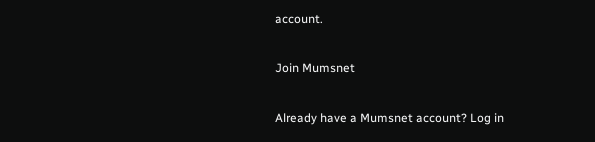account.

Join Mumsnet

Already have a Mumsnet account? Log in